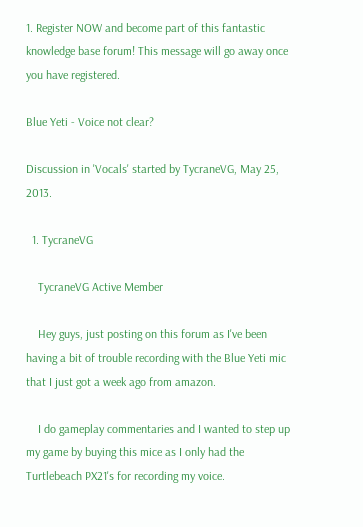1. Register NOW and become part of this fantastic knowledge base forum! This message will go away once you have registered.

Blue Yeti - Voice not clear?

Discussion in 'Vocals' started by TycraneVG, May 25, 2013.

  1. TycraneVG

    TycraneVG Active Member

    Hey guys, just posting on this forum as I've been having a bit of trouble recording with the Blue Yeti mic that I just got a week ago from amazon.

    I do gameplay commentaries and I wanted to step up my game by buying this mice as I only had the Turtlebeach PX21's for recording my voice.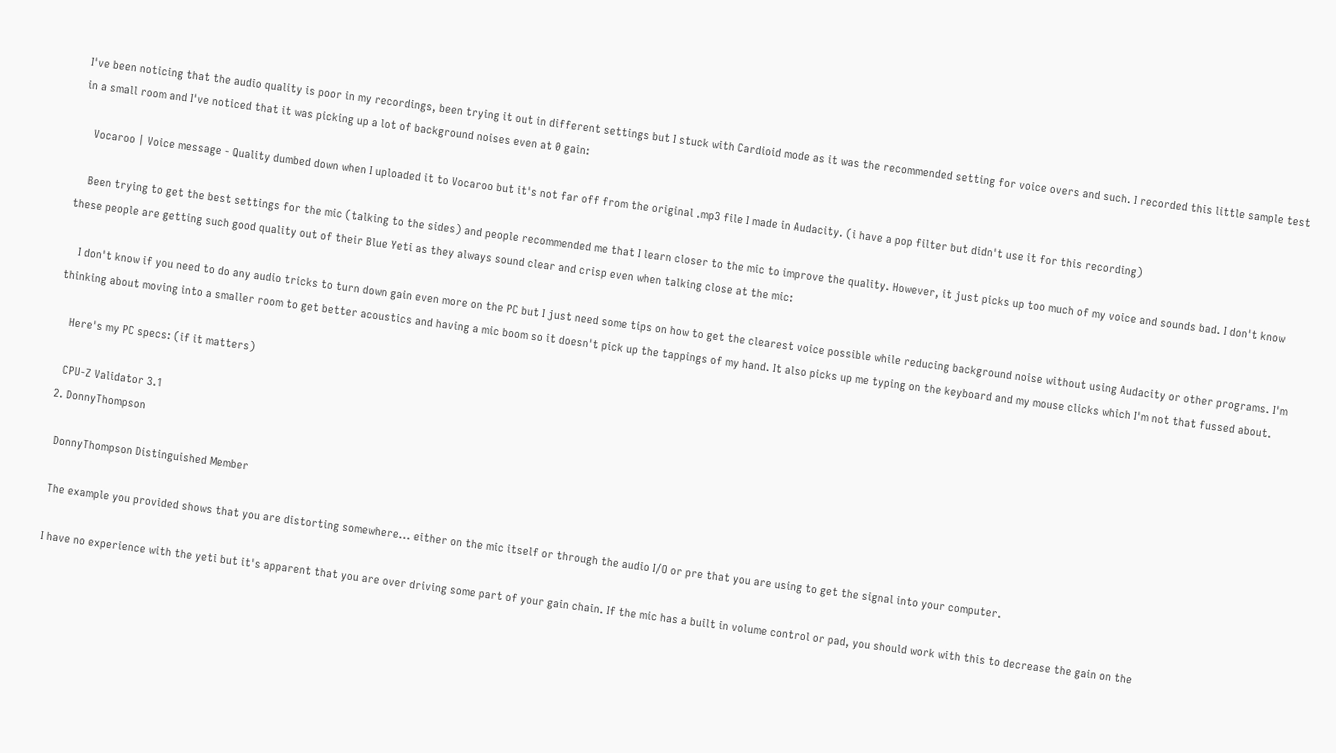I've been noticing that the audio quality is poor in my recordings, been trying it out in different settings but I stuck with Cardioid mode as it was the recommended setting for voice overs and such. I recorded this little sample test in a small room and I've noticed that it was picking up a lot of background noises even at 0 gain:

    Vocaroo | Voice message - Quality dumbed down when I uploaded it to Vocaroo but it's not far off from the original .mp3 file I made in Audacity. (i have a pop filter but didn't use it for this recording)

    Been trying to get the best settings for the mic (talking to the sides) and people recommended me that I learn closer to the mic to improve the quality. However, it just picks up too much of my voice and sounds bad. I don't know these people are getting such good quality out of their Blue Yeti as they always sound clear and crisp even when talking close at the mic:

    I don't know if you need to do any audio tricks to turn down gain even more on the PC but I just need some tips on how to get the clearest voice possible while reducing background noise without using Audacity or other programs. I'm thinking about moving into a smaller room to get better acoustics and having a mic boom so it doesn't pick up the tappings of my hand. It also picks up me typing on the keyboard and my mouse clicks which I'm not that fussed about.

    Here's my PC specs: (if it matters)

    CPU-Z Validator 3.1
  2. DonnyThompson

    DonnyThompson Distinguished Member

    The example you provided shows that you are distorting somewhere... either on the mic itself or through the audio I/O or pre that you are using to get the signal into your computer.

    I have no experience with the yeti but it's apparent that you are over driving some part of your gain chain. If the mic has a built in volume control or pad, you should work with this to decrease the gain on the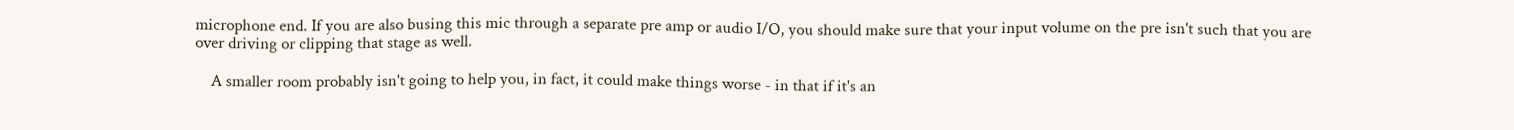microphone end. If you are also busing this mic through a separate pre amp or audio I/O, you should make sure that your input volume on the pre isn't such that you are over driving or clipping that stage as well.

    A smaller room probably isn't going to help you, in fact, it could make things worse - in that if it's an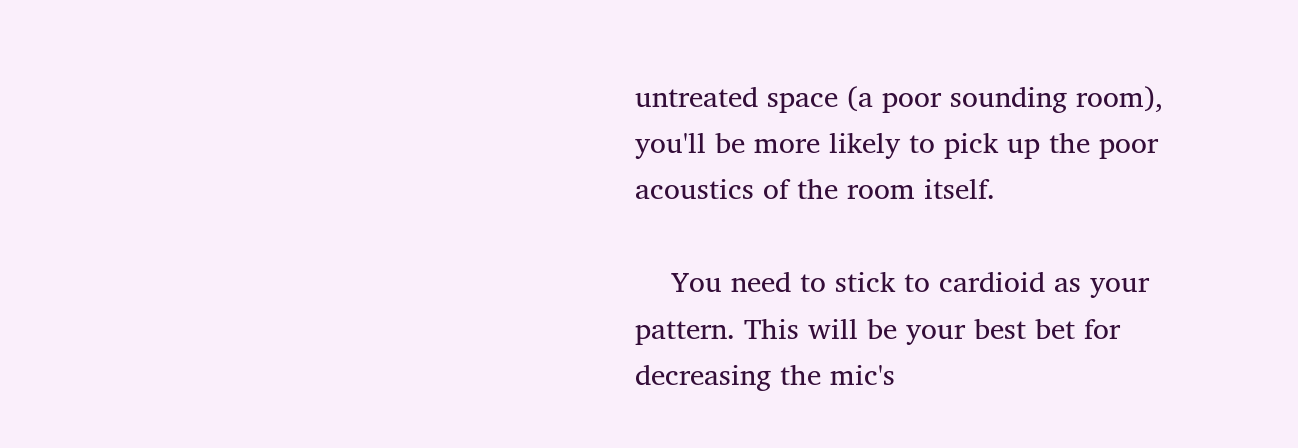untreated space (a poor sounding room), you'll be more likely to pick up the poor acoustics of the room itself.

    You need to stick to cardioid as your pattern. This will be your best bet for decreasing the mic's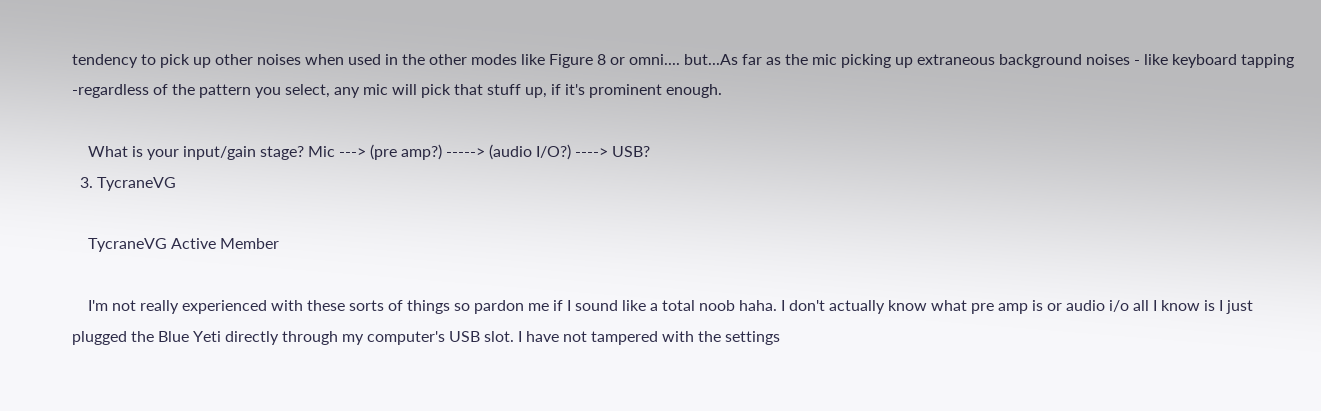tendency to pick up other noises when used in the other modes like Figure 8 or omni.... but...As far as the mic picking up extraneous background noises - like keyboard tapping -regardless of the pattern you select, any mic will pick that stuff up, if it's prominent enough.

    What is your input/gain stage? Mic ---> (pre amp?) -----> (audio I/O?) ----> USB?
  3. TycraneVG

    TycraneVG Active Member

    I'm not really experienced with these sorts of things so pardon me if I sound like a total noob haha. I don't actually know what pre amp is or audio i/o all I know is I just plugged the Blue Yeti directly through my computer's USB slot. I have not tampered with the settings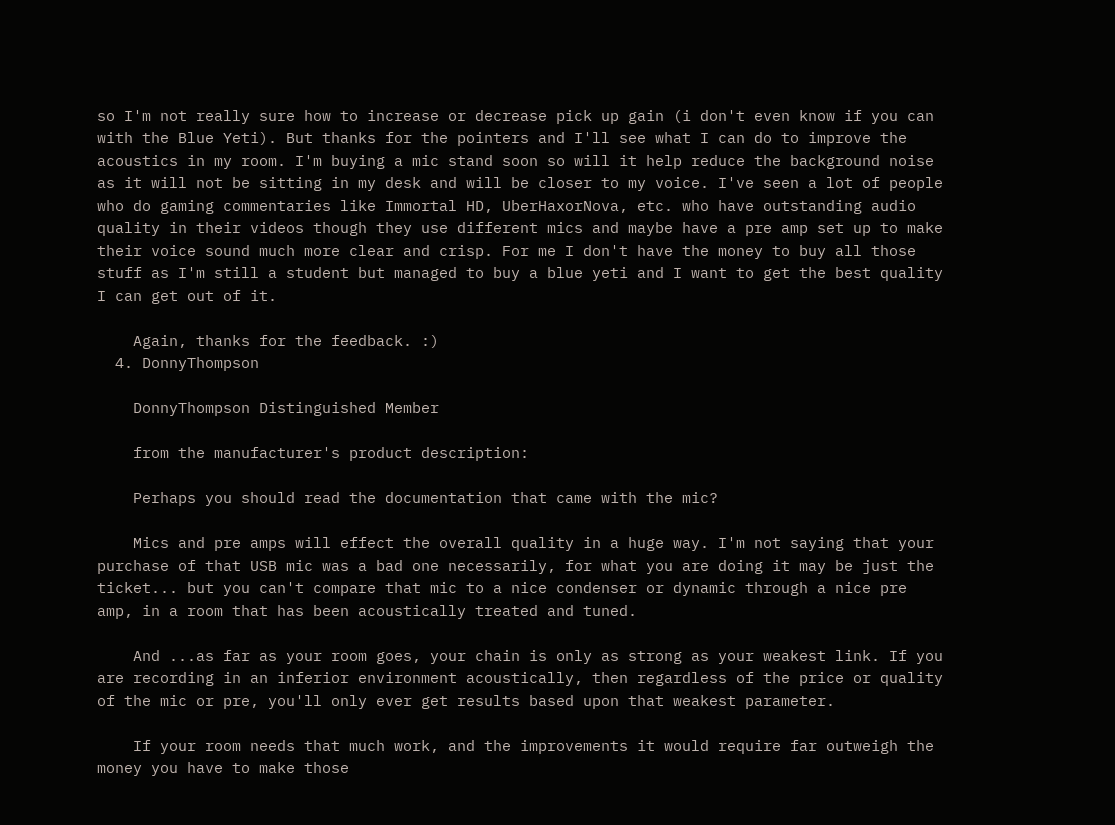so I'm not really sure how to increase or decrease pick up gain (i don't even know if you can with the Blue Yeti). But thanks for the pointers and I'll see what I can do to improve the acoustics in my room. I'm buying a mic stand soon so will it help reduce the background noise as it will not be sitting in my desk and will be closer to my voice. I've seen a lot of people who do gaming commentaries like Immortal HD, UberHaxorNova, etc. who have outstanding audio quality in their videos though they use different mics and maybe have a pre amp set up to make their voice sound much more clear and crisp. For me I don't have the money to buy all those stuff as I'm still a student but managed to buy a blue yeti and I want to get the best quality I can get out of it.

    Again, thanks for the feedback. :)
  4. DonnyThompson

    DonnyThompson Distinguished Member

    from the manufacturer's product description:

    Perhaps you should read the documentation that came with the mic?

    Mics and pre amps will effect the overall quality in a huge way. I'm not saying that your purchase of that USB mic was a bad one necessarily, for what you are doing it may be just the ticket... but you can't compare that mic to a nice condenser or dynamic through a nice pre amp, in a room that has been acoustically treated and tuned.

    And ...as far as your room goes, your chain is only as strong as your weakest link. If you are recording in an inferior environment acoustically, then regardless of the price or quality of the mic or pre, you'll only ever get results based upon that weakest parameter.

    If your room needs that much work, and the improvements it would require far outweigh the money you have to make those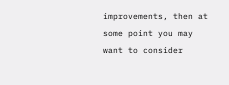improvements, then at some point you may want to consider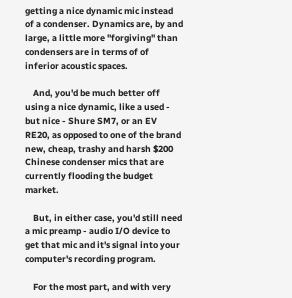getting a nice dynamic mic instead of a condenser. Dynamics are, by and large, a little more "forgiving" than condensers are in terms of of inferior acoustic spaces.

    And, you'd be much better off using a nice dynamic, like a used - but nice - Shure SM7, or an EV RE20, as opposed to one of the brand new, cheap, trashy and harsh $200 Chinese condenser mics that are currently flooding the budget market.

    But, in either case, you'd still need a mic preamp - audio I/O device to get that mic and it's signal into your computer's recording program.

    For the most part, and with very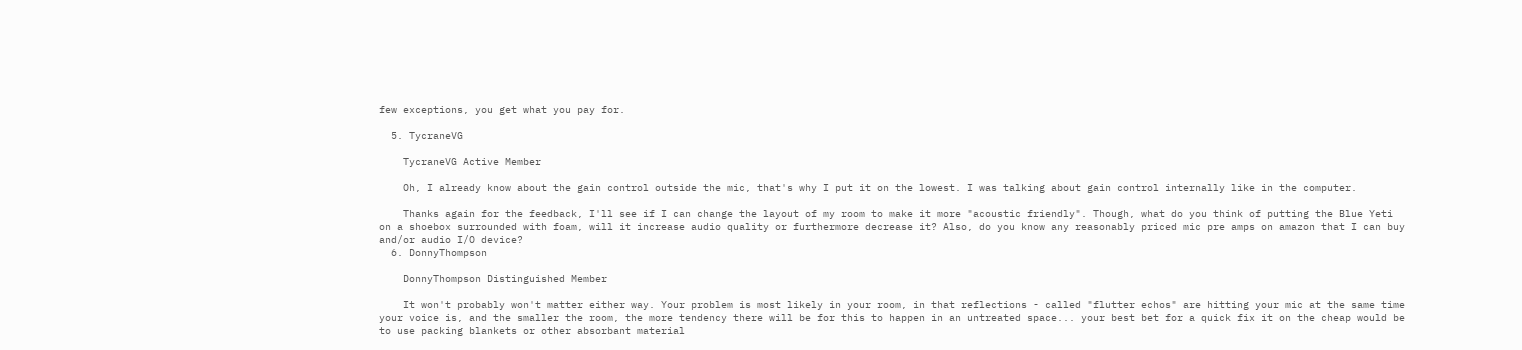few exceptions, you get what you pay for.

  5. TycraneVG

    TycraneVG Active Member

    Oh, I already know about the gain control outside the mic, that's why I put it on the lowest. I was talking about gain control internally like in the computer.

    Thanks again for the feedback, I'll see if I can change the layout of my room to make it more "acoustic friendly". Though, what do you think of putting the Blue Yeti on a shoebox surrounded with foam, will it increase audio quality or furthermore decrease it? Also, do you know any reasonably priced mic pre amps on amazon that I can buy and/or audio I/O device?
  6. DonnyThompson

    DonnyThompson Distinguished Member

    It won't probably won't matter either way. Your problem is most likely in your room, in that reflections - called "flutter echos" are hitting your mic at the same time your voice is, and the smaller the room, the more tendency there will be for this to happen in an untreated space... your best bet for a quick fix it on the cheap would be to use packing blankets or other absorbant material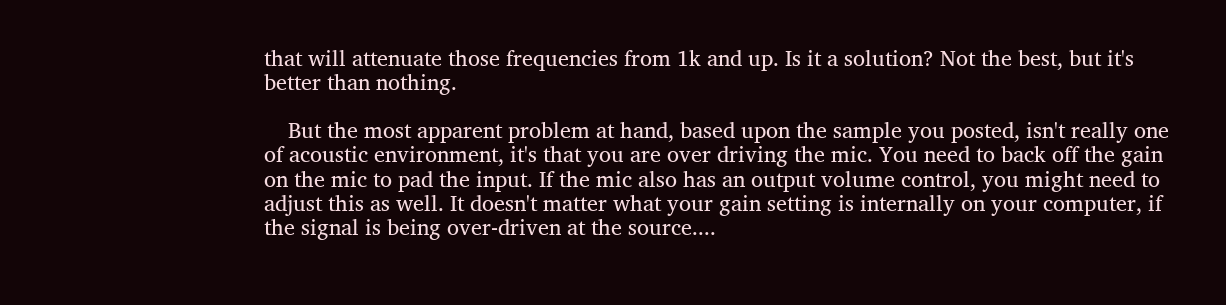that will attenuate those frequencies from 1k and up. Is it a solution? Not the best, but it's better than nothing.

    But the most apparent problem at hand, based upon the sample you posted, isn't really one of acoustic environment, it's that you are over driving the mic. You need to back off the gain on the mic to pad the input. If the mic also has an output volume control, you might need to adjust this as well. It doesn't matter what your gain setting is internally on your computer, if the signal is being over-driven at the source....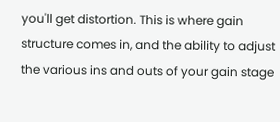you'll get distortion. This is where gain structure comes in, and the ability to adjust the various ins and outs of your gain stage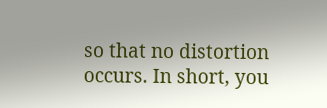so that no distortion occurs. In short, you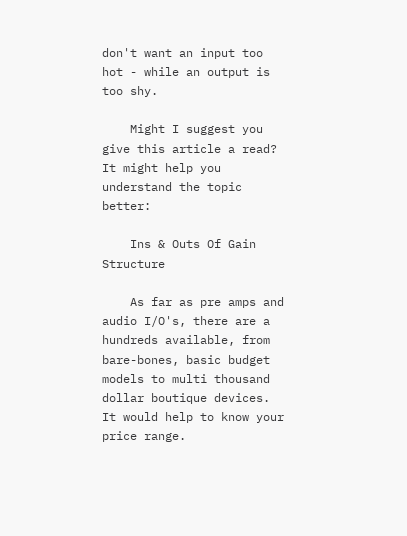don't want an input too hot - while an output is too shy.

    Might I suggest you give this article a read? It might help you understand the topic better:

    Ins & Outs Of Gain Structure

    As far as pre amps and audio I/O's, there are a hundreds available, from bare-bones, basic budget models to multi thousand dollar boutique devices. It would help to know your price range.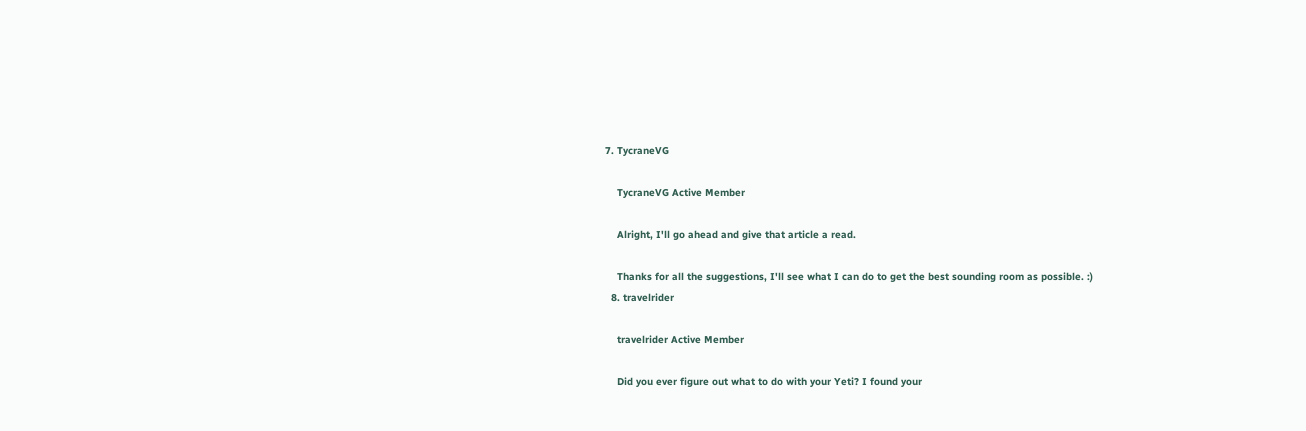7. TycraneVG

    TycraneVG Active Member

    Alright, I'll go ahead and give that article a read.

    Thanks for all the suggestions, I'll see what I can do to get the best sounding room as possible. :)
  8. travelrider

    travelrider Active Member

    Did you ever figure out what to do with your Yeti? I found your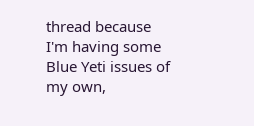thread because I'm having some Blue Yeti issues of my own,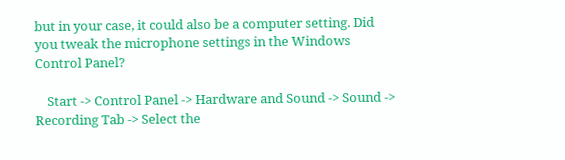but in your case, it could also be a computer setting. Did you tweak the microphone settings in the Windows Control Panel?

    Start -> Control Panel -> Hardware and Sound -> Sound -> Recording Tab -> Select the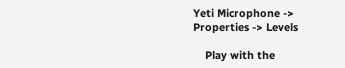Yeti Microphone -> Properties -> Levels

    Play with the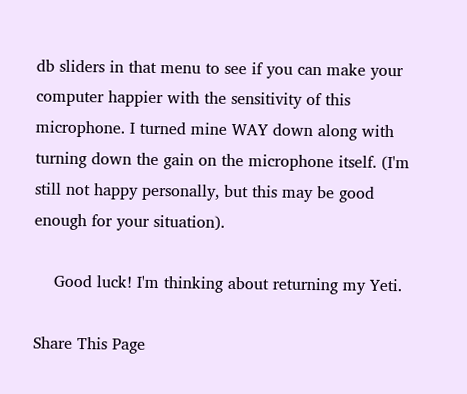db sliders in that menu to see if you can make your computer happier with the sensitivity of this microphone. I turned mine WAY down along with turning down the gain on the microphone itself. (I'm still not happy personally, but this may be good enough for your situation).

    Good luck! I'm thinking about returning my Yeti.

Share This Page